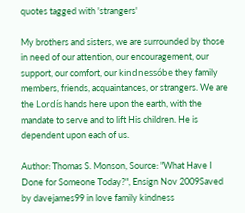quotes tagged with 'strangers'

My brothers and sisters, we are surrounded by those in need of our attention, our encouragement, our support, our comfort, our kindnessóbe they family members, friends, acquaintances, or strangers. We are the Lordís hands here upon the earth, with the mandate to serve and to lift His children. He is dependent upon each of us.

Author: Thomas S. Monson, Source: "What Have I Done for Someone Today?", Ensign Nov 2009Saved by davejames99 in love family kindness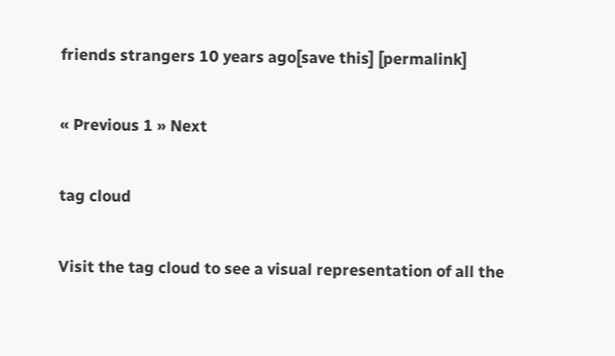friends strangers 10 years ago[save this] [permalink]

« Previous 1 » Next

tag cloud

Visit the tag cloud to see a visual representation of all the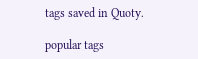tags saved in Quoty.

popular tags